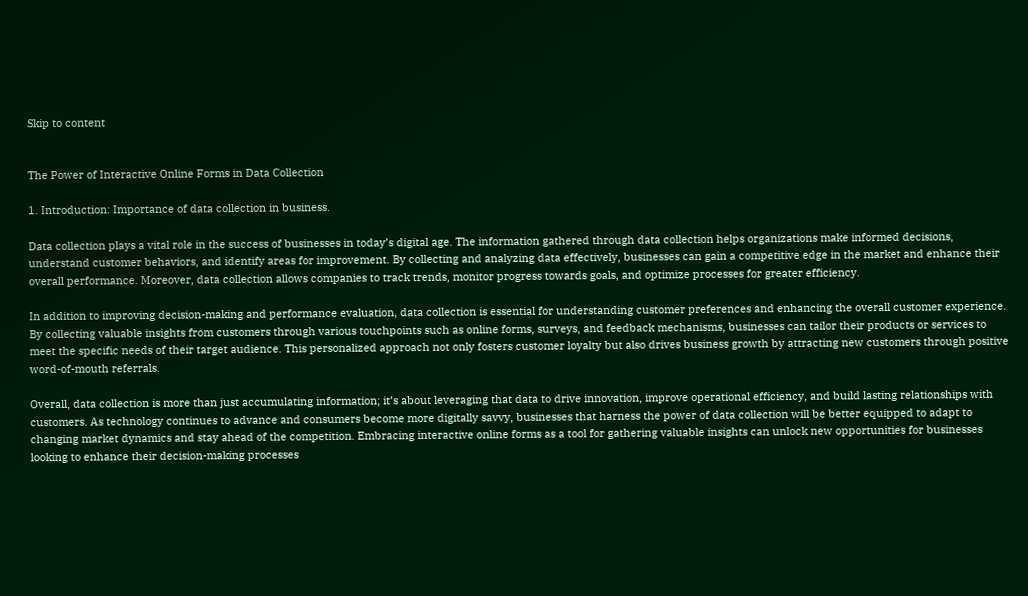Skip to content


The Power of Interactive Online Forms in Data Collection

1. Introduction: Importance of data collection in business.

Data collection plays a vital role in the success of businesses in today’s digital age. The information gathered through data collection helps organizations make informed decisions, understand customer behaviors, and identify areas for improvement. By collecting and analyzing data effectively, businesses can gain a competitive edge in the market and enhance their overall performance. Moreover, data collection allows companies to track trends, monitor progress towards goals, and optimize processes for greater efficiency.

In addition to improving decision-making and performance evaluation, data collection is essential for understanding customer preferences and enhancing the overall customer experience. By collecting valuable insights from customers through various touchpoints such as online forms, surveys, and feedback mechanisms, businesses can tailor their products or services to meet the specific needs of their target audience. This personalized approach not only fosters customer loyalty but also drives business growth by attracting new customers through positive word-of-mouth referrals.

Overall, data collection is more than just accumulating information; it’s about leveraging that data to drive innovation, improve operational efficiency, and build lasting relationships with customers. As technology continues to advance and consumers become more digitally savvy, businesses that harness the power of data collection will be better equipped to adapt to changing market dynamics and stay ahead of the competition. Embracing interactive online forms as a tool for gathering valuable insights can unlock new opportunities for businesses looking to enhance their decision-making processes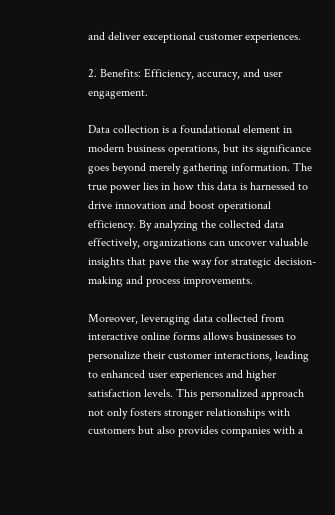and deliver exceptional customer experiences.

2. Benefits: Efficiency, accuracy, and user engagement.

Data collection is a foundational element in modern business operations, but its significance goes beyond merely gathering information. The true power lies in how this data is harnessed to drive innovation and boost operational efficiency. By analyzing the collected data effectively, organizations can uncover valuable insights that pave the way for strategic decision-making and process improvements.

Moreover, leveraging data collected from interactive online forms allows businesses to personalize their customer interactions, leading to enhanced user experiences and higher satisfaction levels. This personalized approach not only fosters stronger relationships with customers but also provides companies with a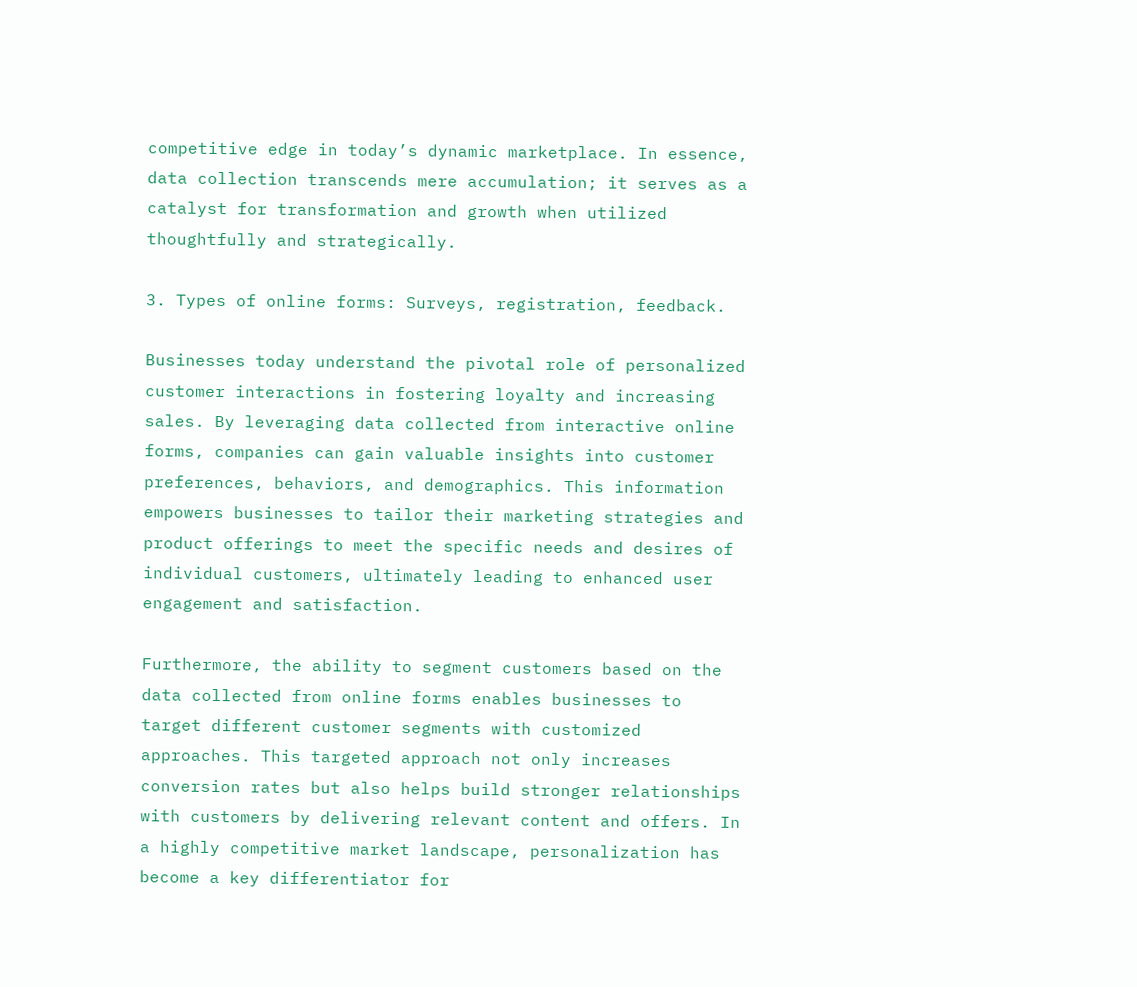competitive edge in today’s dynamic marketplace. In essence, data collection transcends mere accumulation; it serves as a catalyst for transformation and growth when utilized thoughtfully and strategically.

3. Types of online forms: Surveys, registration, feedback.

Businesses today understand the pivotal role of personalized customer interactions in fostering loyalty and increasing sales. By leveraging data collected from interactive online forms, companies can gain valuable insights into customer preferences, behaviors, and demographics. This information empowers businesses to tailor their marketing strategies and product offerings to meet the specific needs and desires of individual customers, ultimately leading to enhanced user engagement and satisfaction.

Furthermore, the ability to segment customers based on the data collected from online forms enables businesses to target different customer segments with customized approaches. This targeted approach not only increases conversion rates but also helps build stronger relationships with customers by delivering relevant content and offers. In a highly competitive market landscape, personalization has become a key differentiator for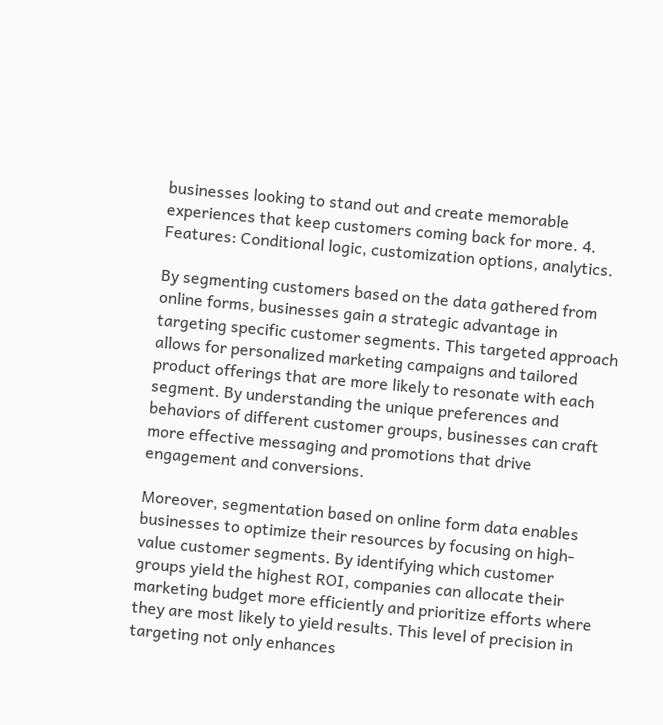businesses looking to stand out and create memorable experiences that keep customers coming back for more. 4. Features: Conditional logic, customization options, analytics.

By segmenting customers based on the data gathered from online forms, businesses gain a strategic advantage in targeting specific customer segments. This targeted approach allows for personalized marketing campaigns and tailored product offerings that are more likely to resonate with each segment. By understanding the unique preferences and behaviors of different customer groups, businesses can craft more effective messaging and promotions that drive engagement and conversions.

Moreover, segmentation based on online form data enables businesses to optimize their resources by focusing on high-value customer segments. By identifying which customer groups yield the highest ROI, companies can allocate their marketing budget more efficiently and prioritize efforts where they are most likely to yield results. This level of precision in targeting not only enhances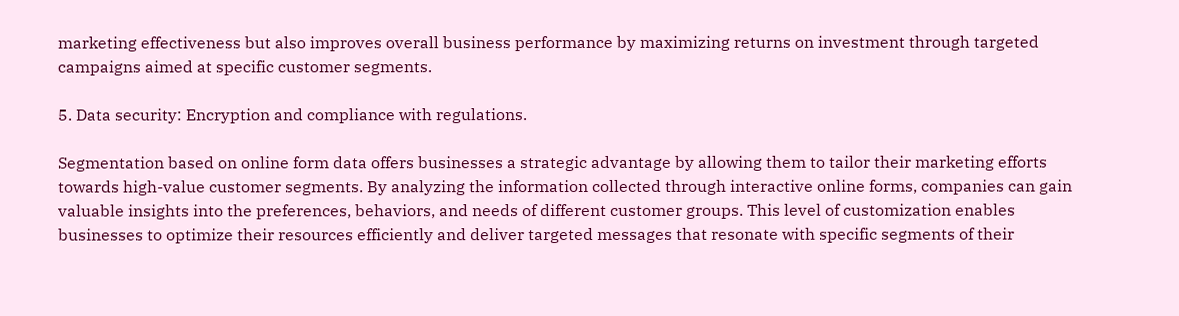marketing effectiveness but also improves overall business performance by maximizing returns on investment through targeted campaigns aimed at specific customer segments.

5. Data security: Encryption and compliance with regulations.

Segmentation based on online form data offers businesses a strategic advantage by allowing them to tailor their marketing efforts towards high-value customer segments. By analyzing the information collected through interactive online forms, companies can gain valuable insights into the preferences, behaviors, and needs of different customer groups. This level of customization enables businesses to optimize their resources efficiently and deliver targeted messages that resonate with specific segments of their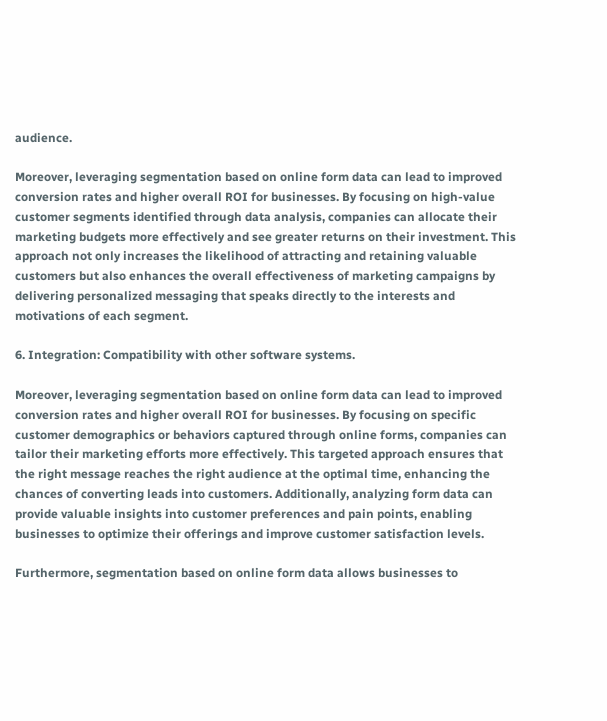audience.

Moreover, leveraging segmentation based on online form data can lead to improved conversion rates and higher overall ROI for businesses. By focusing on high-value customer segments identified through data analysis, companies can allocate their marketing budgets more effectively and see greater returns on their investment. This approach not only increases the likelihood of attracting and retaining valuable customers but also enhances the overall effectiveness of marketing campaigns by delivering personalized messaging that speaks directly to the interests and motivations of each segment.

6. Integration: Compatibility with other software systems.

Moreover, leveraging segmentation based on online form data can lead to improved conversion rates and higher overall ROI for businesses. By focusing on specific customer demographics or behaviors captured through online forms, companies can tailor their marketing efforts more effectively. This targeted approach ensures that the right message reaches the right audience at the optimal time, enhancing the chances of converting leads into customers. Additionally, analyzing form data can provide valuable insights into customer preferences and pain points, enabling businesses to optimize their offerings and improve customer satisfaction levels.

Furthermore, segmentation based on online form data allows businesses to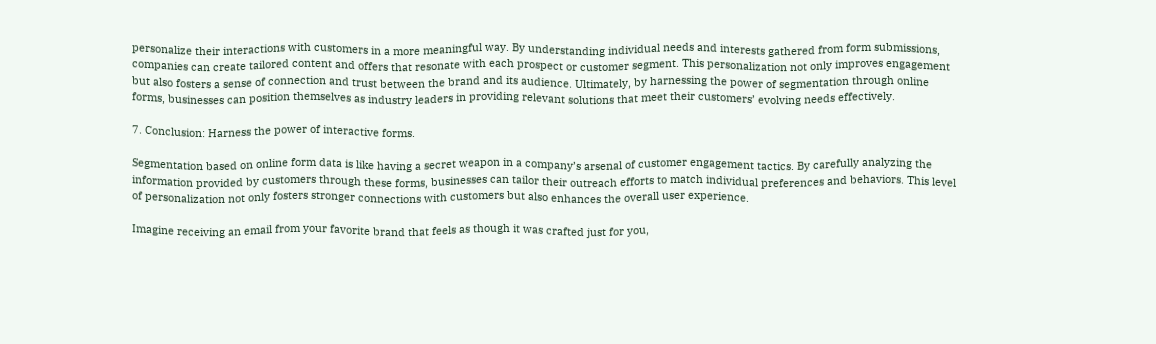personalize their interactions with customers in a more meaningful way. By understanding individual needs and interests gathered from form submissions, companies can create tailored content and offers that resonate with each prospect or customer segment. This personalization not only improves engagement but also fosters a sense of connection and trust between the brand and its audience. Ultimately, by harnessing the power of segmentation through online forms, businesses can position themselves as industry leaders in providing relevant solutions that meet their customers’ evolving needs effectively.

7. Conclusion: Harness the power of interactive forms.

Segmentation based on online form data is like having a secret weapon in a company’s arsenal of customer engagement tactics. By carefully analyzing the information provided by customers through these forms, businesses can tailor their outreach efforts to match individual preferences and behaviors. This level of personalization not only fosters stronger connections with customers but also enhances the overall user experience.

Imagine receiving an email from your favorite brand that feels as though it was crafted just for you,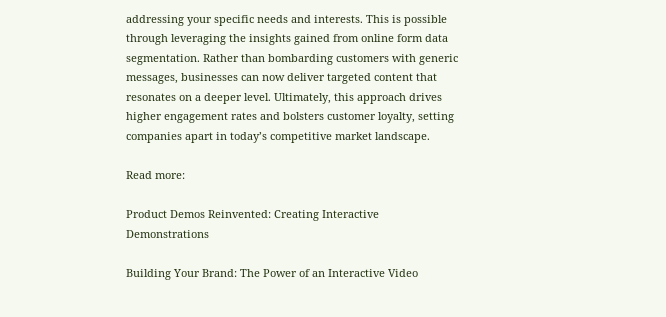addressing your specific needs and interests. This is possible through leveraging the insights gained from online form data segmentation. Rather than bombarding customers with generic messages, businesses can now deliver targeted content that resonates on a deeper level. Ultimately, this approach drives higher engagement rates and bolsters customer loyalty, setting companies apart in today’s competitive market landscape.

Read more:

Product Demos Reinvented: Creating Interactive Demonstrations

Building Your Brand: The Power of an Interactive Video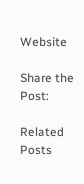Website

Share the Post:

Related Posts